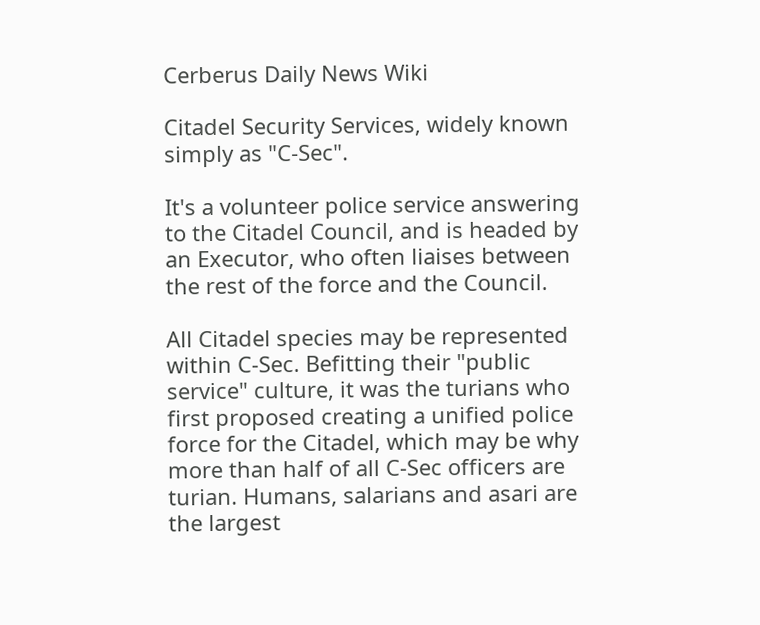Cerberus Daily News Wiki

Citadel Security Services, widely known simply as "C-Sec".

It's a volunteer police service answering to the Citadel Council, and is headed by an Executor, who often liaises between the rest of the force and the Council.

All Citadel species may be represented within C-Sec. Befitting their "public service" culture, it was the turians who first proposed creating a unified police force for the Citadel, which may be why more than half of all C-Sec officers are turian. Humans, salarians and asari are the largest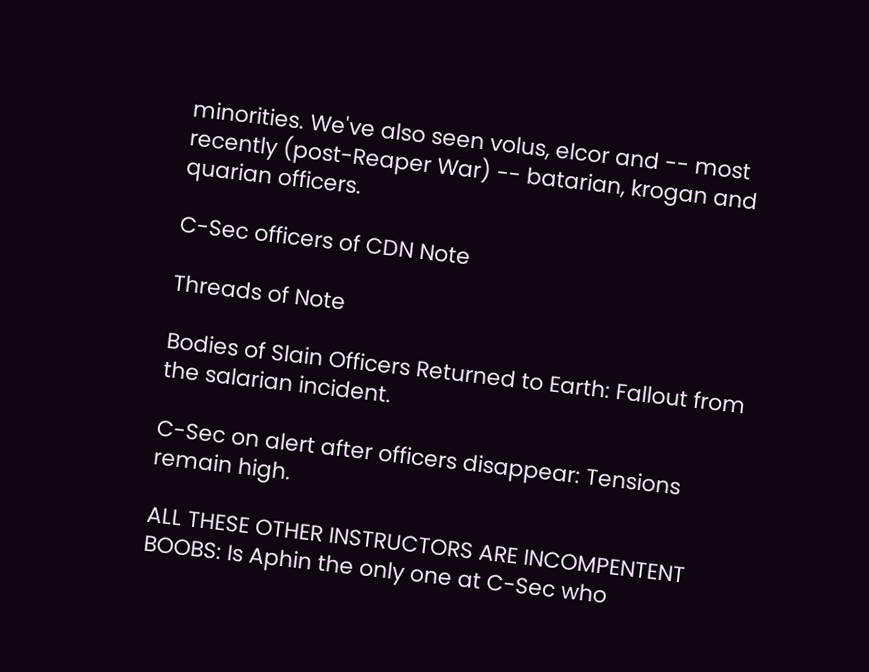minorities. We've also seen volus, elcor and -- most recently (post-Reaper War) -- batarian, krogan and quarian officers.

C-Sec officers of CDN Note

Threads of Note

Bodies of Slain Officers Returned to Earth: Fallout from the salarian incident.

C-Sec on alert after officers disappear: Tensions remain high.

ALL THESE OTHER INSTRUCTORS ARE INCOMPENTENT BOOBS: Is Aphin the only one at C-Sec who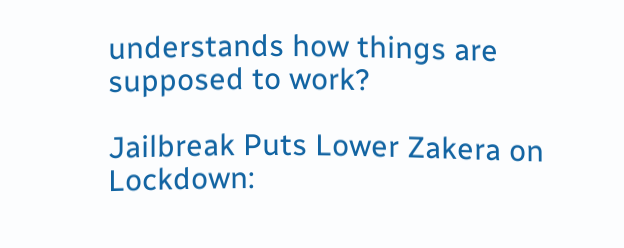understands how things are supposed to work?

Jailbreak Puts Lower Zakera on Lockdown: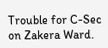Trouble for C-Sec on Zakera Ward.